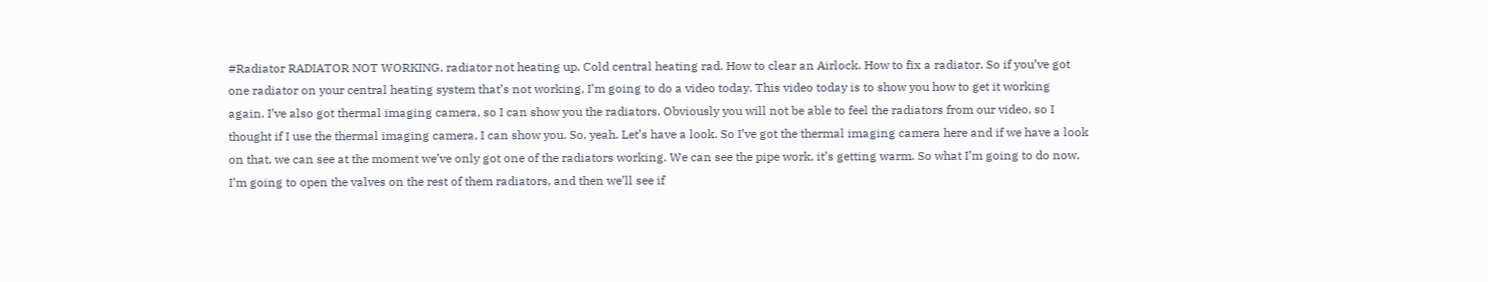#Radiator RADIATOR NOT WORKING. radiator not heating up. Cold central heating rad. How to clear an Airlock. How to fix a radiator. So if you’ve got one radiator on your central heating system that’s not working, I’m going to do a video today. This video today is to show you how to get it working again. I’ve also got thermal imaging camera, so I can show you the radiators. Obviously you will not be able to feel the radiators from our video, so I thought if I use the thermal imaging camera, I can show you. So, yeah. Let’s have a look. So I’ve got the thermal imaging camera here and if we have a look on that, we can see at the moment we’ve only got one of the radiators working. We can see the pipe work, it’s getting warm. So what I’m going to do now, I’m going to open the valves on the rest of them radiators, and then we’ll see if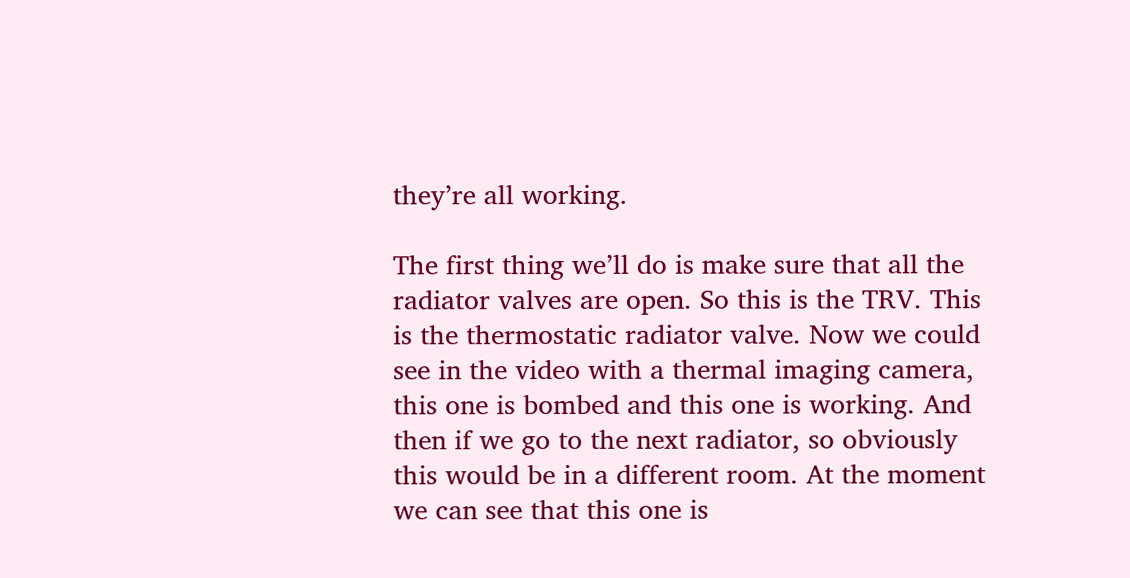they’re all working.

The first thing we’ll do is make sure that all the radiator valves are open. So this is the TRV. This is the thermostatic radiator valve. Now we could see in the video with a thermal imaging camera, this one is bombed and this one is working. And then if we go to the next radiator, so obviously this would be in a different room. At the moment we can see that this one is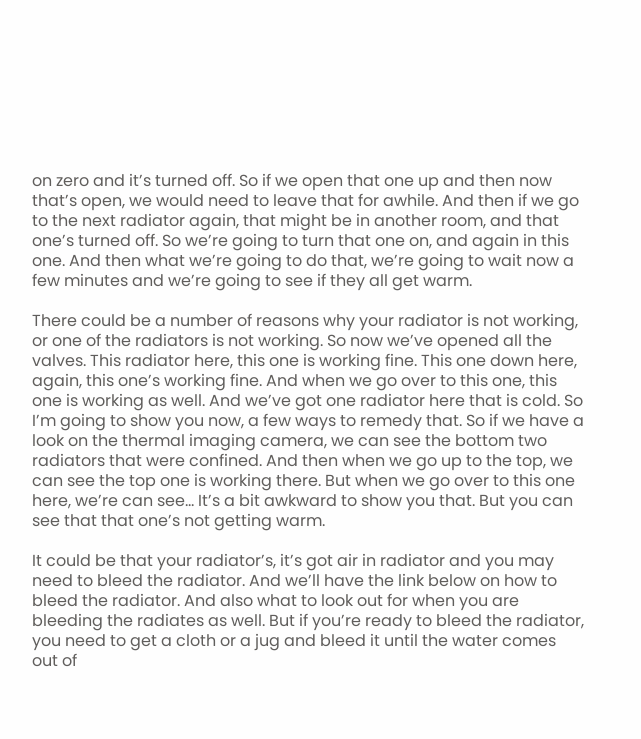on zero and it’s turned off. So if we open that one up and then now that’s open, we would need to leave that for awhile. And then if we go to the next radiator again, that might be in another room, and that one’s turned off. So we’re going to turn that one on, and again in this one. And then what we’re going to do that, we’re going to wait now a few minutes and we’re going to see if they all get warm.

There could be a number of reasons why your radiator is not working, or one of the radiators is not working. So now we’ve opened all the valves. This radiator here, this one is working fine. This one down here, again, this one’s working fine. And when we go over to this one, this one is working as well. And we’ve got one radiator here that is cold. So I’m going to show you now, a few ways to remedy that. So if we have a look on the thermal imaging camera, we can see the bottom two radiators that were confined. And then when we go up to the top, we can see the top one is working there. But when we go over to this one here, we’re can see… It’s a bit awkward to show you that. But you can see that that one’s not getting warm.

It could be that your radiator’s, it’s got air in radiator and you may need to bleed the radiator. And we’ll have the link below on how to bleed the radiator. And also what to look out for when you are bleeding the radiates as well. But if you’re ready to bleed the radiator, you need to get a cloth or a jug and bleed it until the water comes out of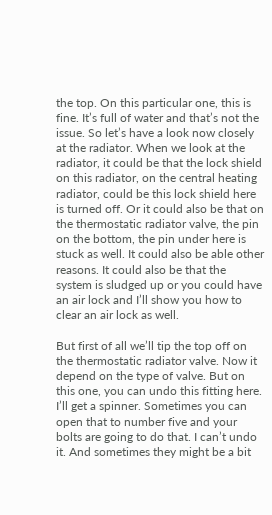the top. On this particular one, this is fine. It’s full of water and that’s not the issue. So let’s have a look now closely at the radiator. When we look at the radiator, it could be that the lock shield on this radiator, on the central heating radiator, could be this lock shield here is turned off. Or it could also be that on the thermostatic radiator valve, the pin on the bottom, the pin under here is stuck as well. It could also be able other reasons. It could also be that the system is sludged up or you could have an air lock and I’ll show you how to clear an air lock as well.

But first of all we’ll tip the top off on the thermostatic radiator valve. Now it depend on the type of valve. But on this one, you can undo this fitting here. I’ll get a spinner. Sometimes you can open that to number five and your bolts are going to do that. I can’t undo it. And sometimes they might be a bit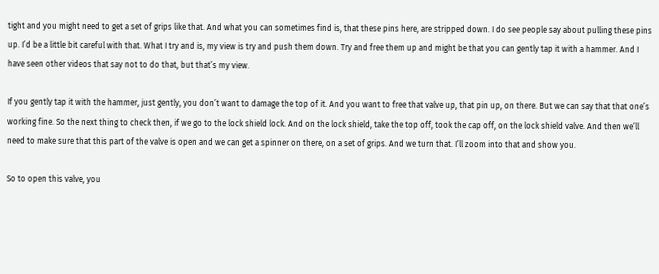tight and you might need to get a set of grips like that. And what you can sometimes find is, that these pins here, are stripped down. I do see people say about pulling these pins up. I’d be a little bit careful with that. What I try and is, my view is try and push them down. Try and free them up and might be that you can gently tap it with a hammer. And I have seen other videos that say not to do that, but that’s my view.

If you gently tap it with the hammer, just gently, you don’t want to damage the top of it. And you want to free that valve up, that pin up, on there. But we can say that that one’s working fine. So the next thing to check then, if we go to the lock shield lock. And on the lock shield, take the top off, took the cap off, on the lock shield valve. And then we’ll need to make sure that this part of the valve is open and we can get a spinner on there, on a set of grips. And we turn that. I’ll zoom into that and show you.

So to open this valve, you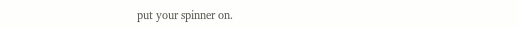put your spinner on.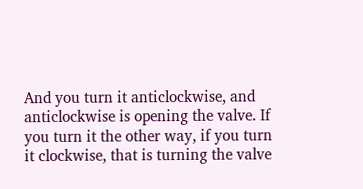And you turn it anticlockwise, and anticlockwise is opening the valve. If you turn it the other way, if you turn it clockwise, that is turning the valve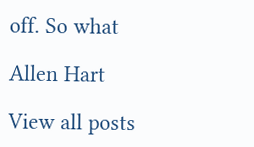off. So what

Allen Hart

View all posts